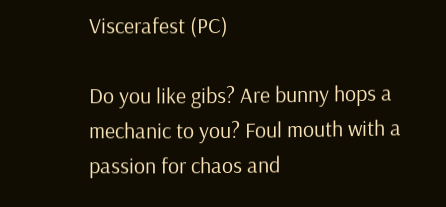Viscerafest (PC)

Do you like gibs? Are bunny hops a mechanic to you? Foul mouth with a passion for chaos and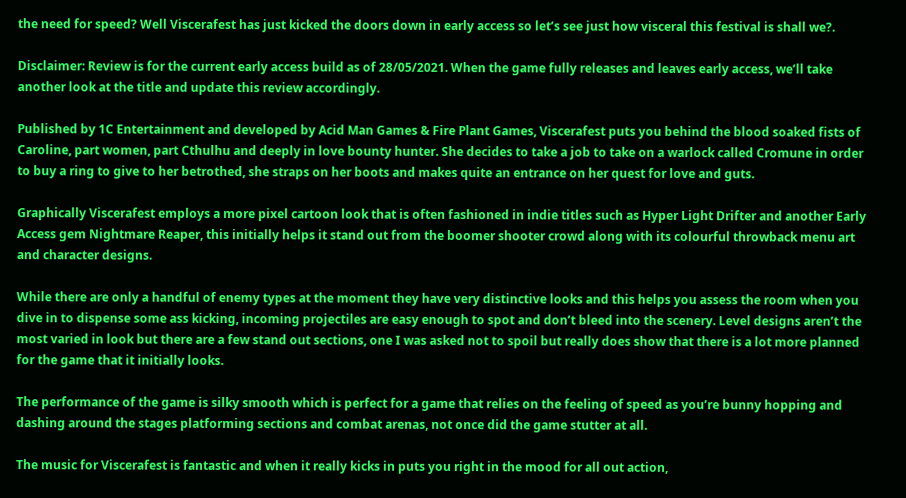the need for speed? Well Viscerafest has just kicked the doors down in early access so let’s see just how visceral this festival is shall we?.

Disclaimer: Review is for the current early access build as of 28/05/2021. When the game fully releases and leaves early access, we’ll take another look at the title and update this review accordingly.

Published by 1C Entertainment and developed by Acid Man Games & Fire Plant Games, Viscerafest puts you behind the blood soaked fists of Caroline, part women, part Cthulhu and deeply in love bounty hunter. She decides to take a job to take on a warlock called Cromune in order to buy a ring to give to her betrothed, she straps on her boots and makes quite an entrance on her quest for love and guts.

Graphically Viscerafest employs a more pixel cartoon look that is often fashioned in indie titles such as Hyper Light Drifter and another Early Access gem Nightmare Reaper, this initially helps it stand out from the boomer shooter crowd along with its colourful throwback menu art and character designs.

While there are only a handful of enemy types at the moment they have very distinctive looks and this helps you assess the room when you dive in to dispense some ass kicking, incoming projectiles are easy enough to spot and don’t bleed into the scenery. Level designs aren’t the most varied in look but there are a few stand out sections, one I was asked not to spoil but really does show that there is a lot more planned for the game that it initially looks.

The performance of the game is silky smooth which is perfect for a game that relies on the feeling of speed as you’re bunny hopping and dashing around the stages platforming sections and combat arenas, not once did the game stutter at all.

The music for Viscerafest is fantastic and when it really kicks in puts you right in the mood for all out action,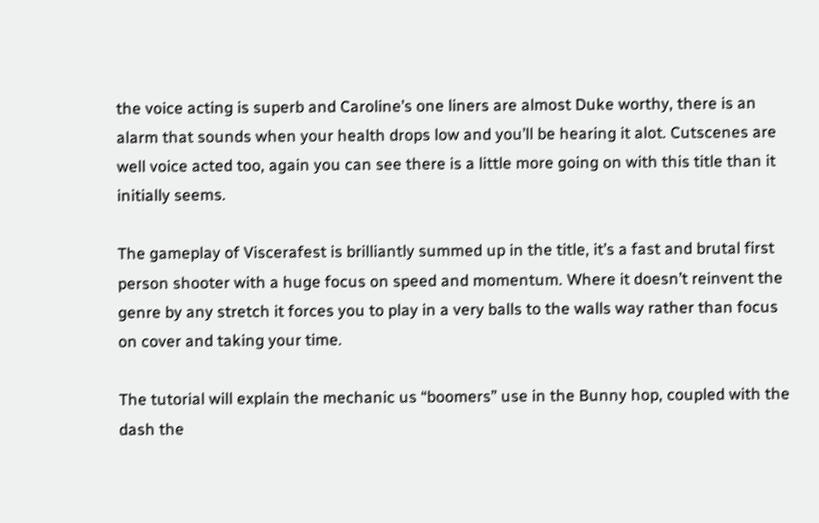the voice acting is superb and Caroline’s one liners are almost Duke worthy, there is an alarm that sounds when your health drops low and you’ll be hearing it alot. Cutscenes are well voice acted too, again you can see there is a little more going on with this title than it initially seems.

The gameplay of Viscerafest is brilliantly summed up in the title, it’s a fast and brutal first person shooter with a huge focus on speed and momentum. Where it doesn’t reinvent the genre by any stretch it forces you to play in a very balls to the walls way rather than focus on cover and taking your time.

The tutorial will explain the mechanic us “boomers” use in the Bunny hop, coupled with the dash the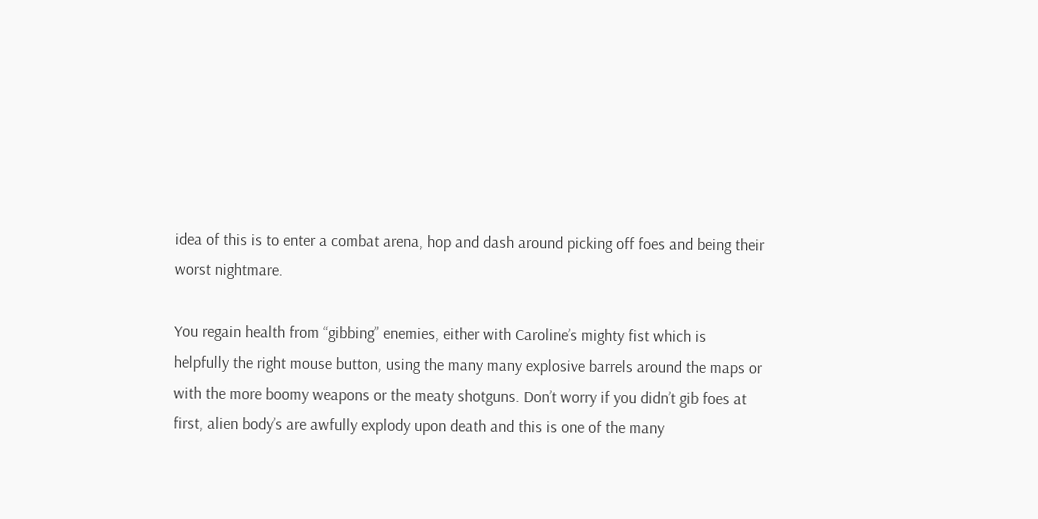idea of this is to enter a combat arena, hop and dash around picking off foes and being their worst nightmare.

You regain health from “gibbing” enemies, either with Caroline’s mighty fist which is helpfully the right mouse button, using the many many explosive barrels around the maps or with the more boomy weapons or the meaty shotguns. Don’t worry if you didn’t gib foes at first, alien body’s are awfully explody upon death and this is one of the many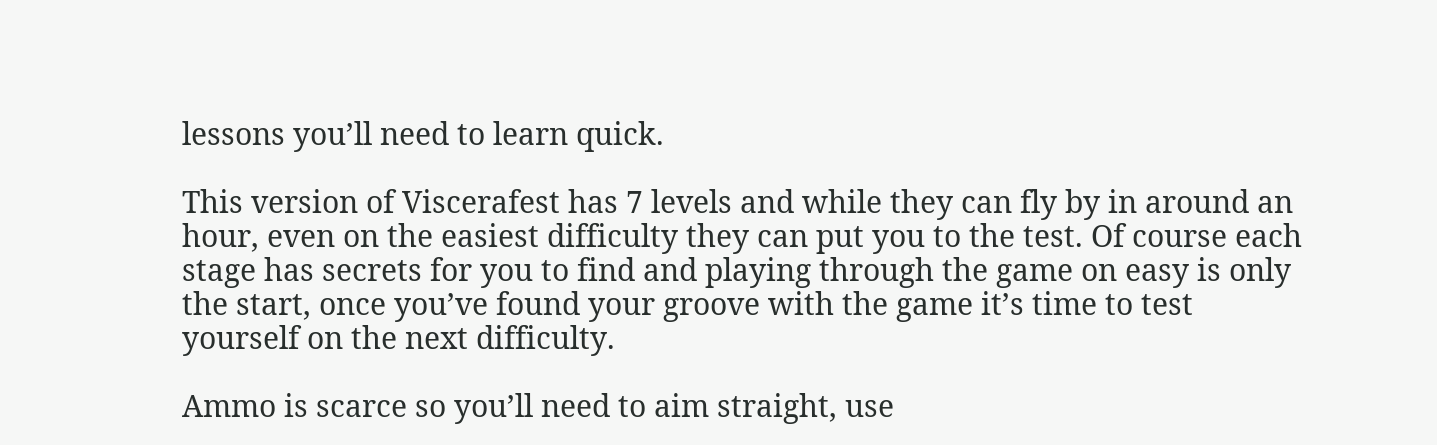lessons you’ll need to learn quick.

This version of Viscerafest has 7 levels and while they can fly by in around an hour, even on the easiest difficulty they can put you to the test. Of course each stage has secrets for you to find and playing through the game on easy is only the start, once you’ve found your groove with the game it’s time to test yourself on the next difficulty.

Ammo is scarce so you’ll need to aim straight, use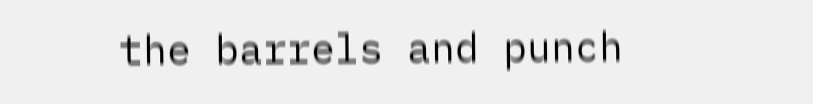the barrels and punch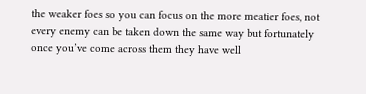the weaker foes so you can focus on the more meatier foes, not every enemy can be taken down the same way but fortunately once you’ve come across them they have well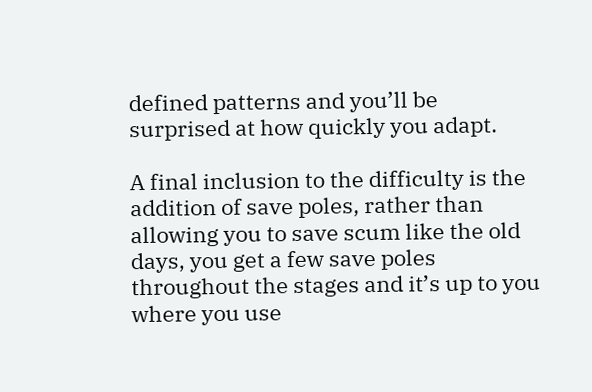defined patterns and you’ll be surprised at how quickly you adapt.

A final inclusion to the difficulty is the addition of save poles, rather than allowing you to save scum like the old days, you get a few save poles throughout the stages and it’s up to you where you use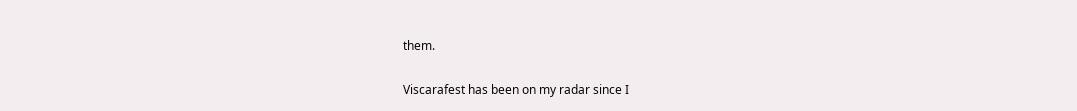them.

Viscarafest has been on my radar since I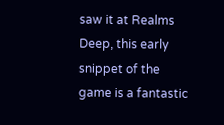saw it at Realms Deep, this early snippet of the game is a fantastic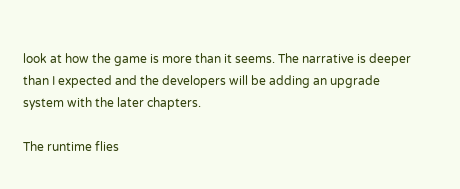look at how the game is more than it seems. The narrative is deeper than I expected and the developers will be adding an upgrade system with the later chapters.

The runtime flies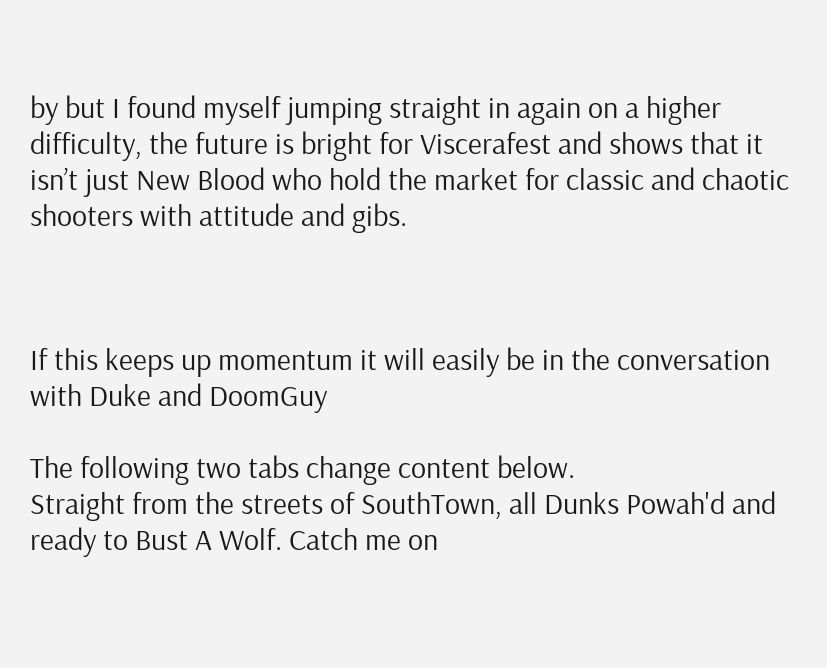by but I found myself jumping straight in again on a higher difficulty, the future is bright for Viscerafest and shows that it isn’t just New Blood who hold the market for classic and chaotic shooters with attitude and gibs.



If this keeps up momentum it will easily be in the conversation with Duke and DoomGuy

The following two tabs change content below.
Straight from the streets of SouthTown, all Dunks Powah'd and ready to Bust A Wolf. Catch me on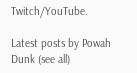Twitch/YouTube.

Latest posts by Powah Dunk (see all)